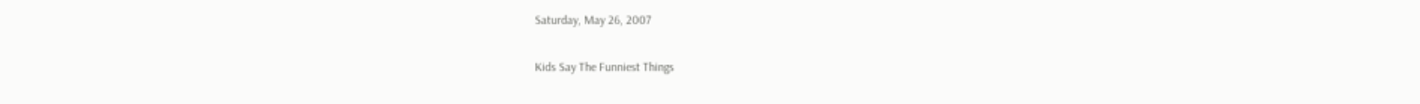Saturday, May 26, 2007

Kids Say The Funniest Things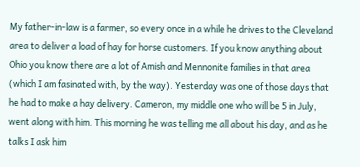My father-in-law is a farmer, so every once in a while he drives to the Cleveland area to deliver a load of hay for horse customers. If you know anything about Ohio you know there are a lot of Amish and Mennonite families in that area (which I am fasinated with, by the way). Yesterday was one of those days that he had to make a hay delivery. Cameron, my middle one who will be 5 in July, went along with him. This morning he was telling me all about his day, and as he talks I ask him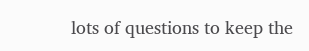lots of questions to keep the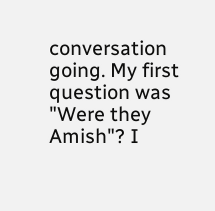conversation going. My first question was "Were they Amish"? I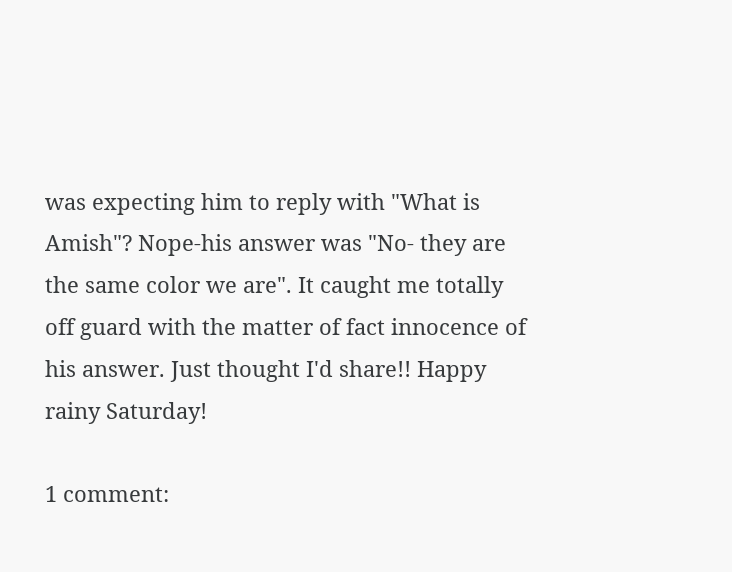was expecting him to reply with "What is Amish"? Nope-his answer was "No- they are the same color we are". It caught me totally off guard with the matter of fact innocence of his answer. Just thought I'd share!! Happy rainy Saturday!

1 comment: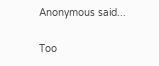Anonymous said...

Too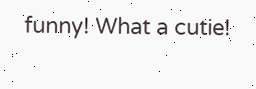funny! What a cutie!